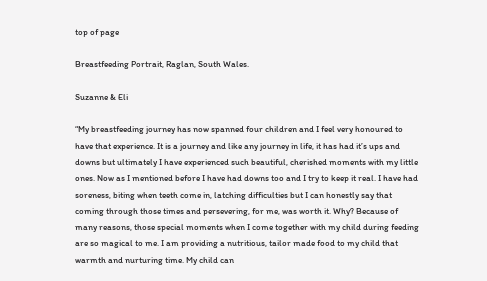top of page

Breastfeeding Portrait, Raglan, South Wales.

Suzanne & Eli

“My breastfeeding journey has now spanned four children and I feel very honoured to have that experience. It is a journey and like any journey in life, it has had it’s ups and downs but ultimately I have experienced such beautiful, cherished moments with my little ones. Now as I mentioned before I have had downs too and I try to keep it real. I have had soreness, biting when teeth come in, latching difficulties but I can honestly say that coming through those times and persevering, for me, was worth it. Why? Because of many reasons, those special moments when I come together with my child during feeding are so magical to me. I am providing a nutritious, tailor made food to my child that warmth and nurturing time. My child can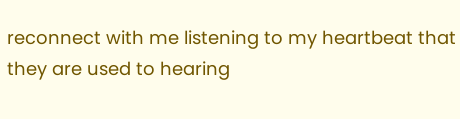reconnect with me listening to my heartbeat that they are used to hearing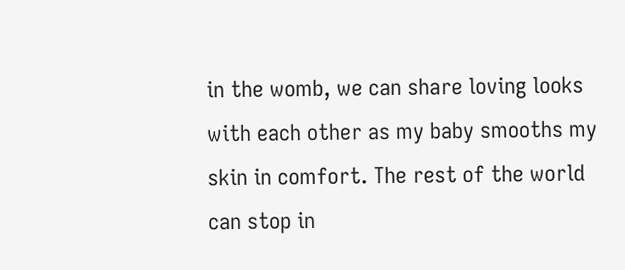in the womb, we can share loving looks with each other as my baby smooths my skin in comfort. The rest of the world can stop in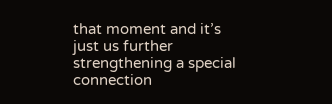that moment and it’s just us further strengthening a special connection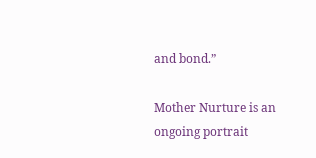and bond.”

Mother Nurture is an ongoing portrait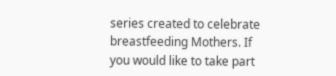series created to celebrate breastfeeding Mothers. If you would like to take part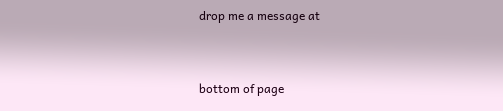drop me a message at


bottom of page